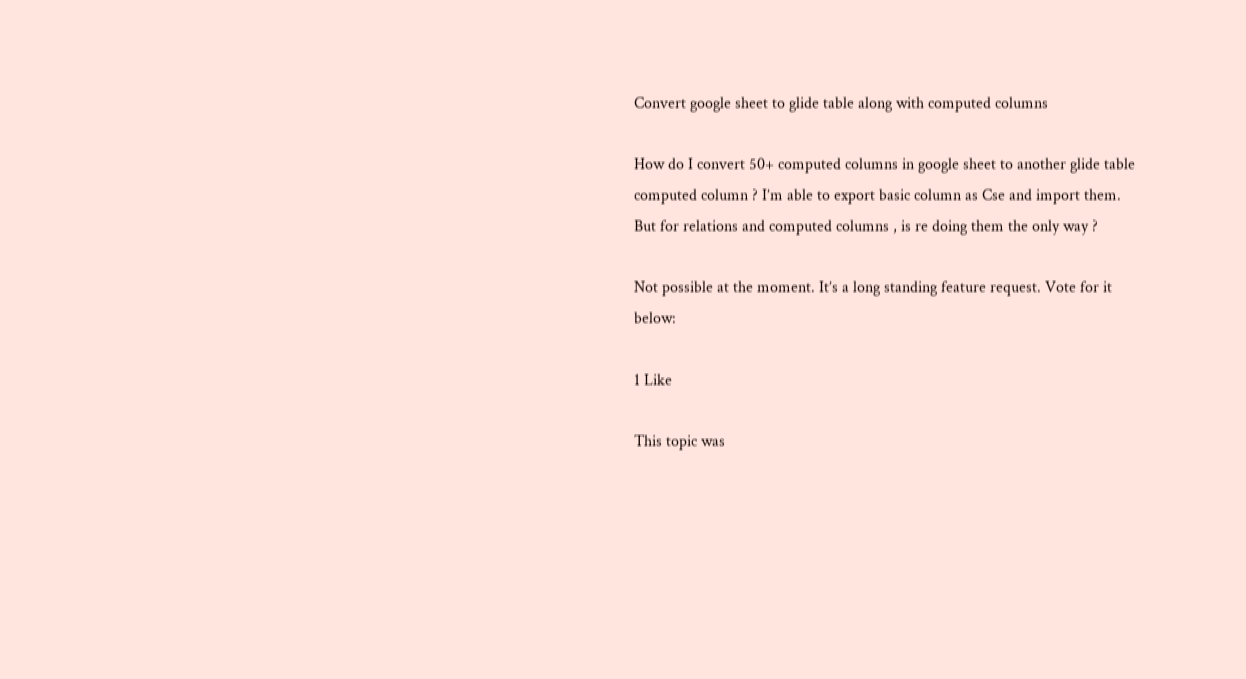Convert google sheet to glide table along with computed columns

How do I convert 50+ computed columns in google sheet to another glide table computed column ? I’m able to export basic column as Cse and import them. But for relations and computed columns , is re doing them the only way ?

Not possible at the moment. It’s a long standing feature request. Vote for it below:

1 Like

This topic was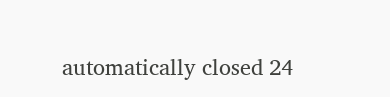automatically closed 24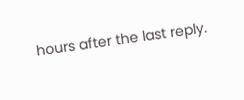hours after the last reply.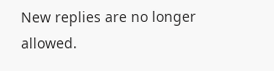New replies are no longer allowed.